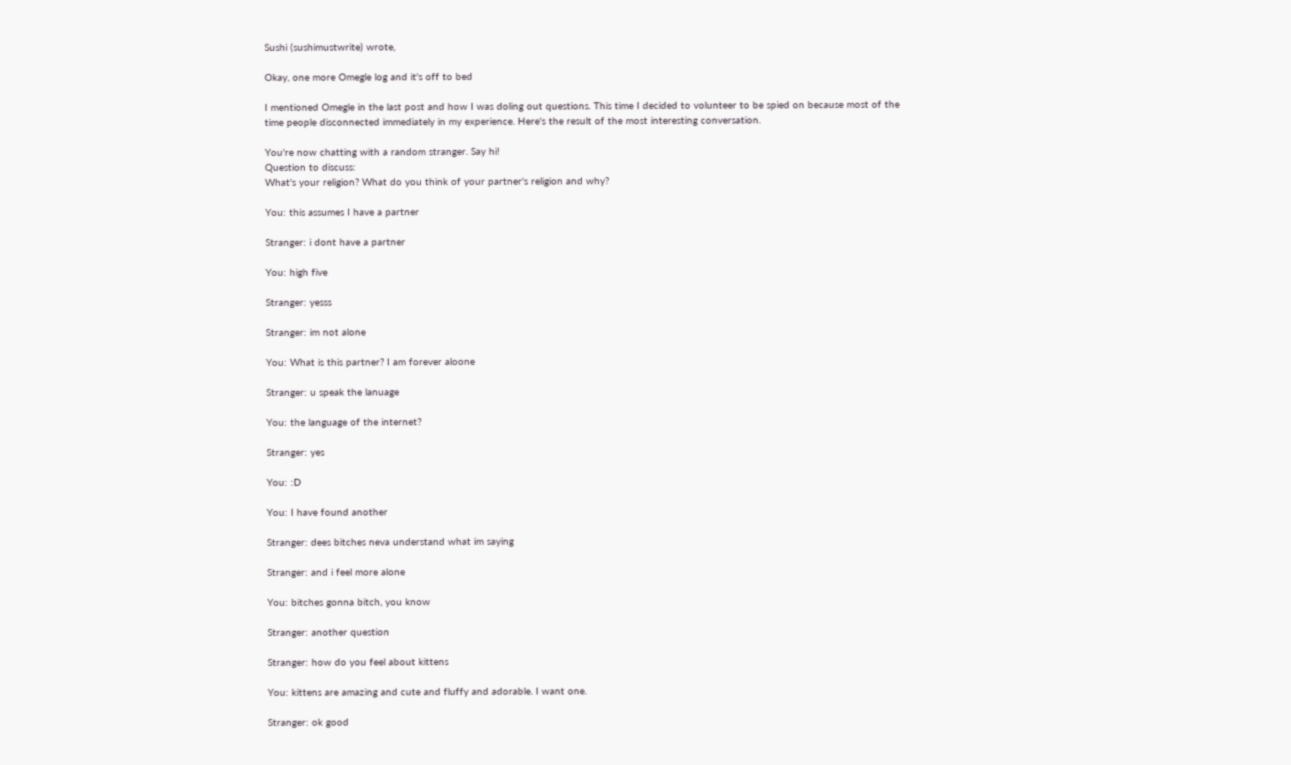Sushi (sushimustwrite) wrote,

Okay, one more Omegle log and it's off to bed

I mentioned Omegle in the last post and how I was doling out questions. This time I decided to volunteer to be spied on because most of the time people disconnected immediately in my experience. Here's the result of the most interesting conversation.

You're now chatting with a random stranger. Say hi!
Question to discuss:
What's your religion? What do you think of your partner's religion and why?

You: this assumes I have a partner

Stranger: i dont have a partner

You: high five

Stranger: yesss

Stranger: im not alone

You: What is this partner? I am forever aloone

Stranger: u speak the lanuage

You: the language of the internet?

Stranger: yes

You: :D

You: I have found another

Stranger: dees bitches neva understand what im saying

Stranger: and i feel more alone

You: bitches gonna bitch, you know

Stranger: another question

Stranger: how do you feel about kittens

You: kittens are amazing and cute and fluffy and adorable. I want one.

Stranger: ok good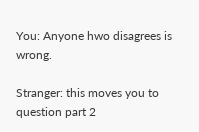You: Anyone hwo disagrees is wrong.

Stranger: this moves you to question part 2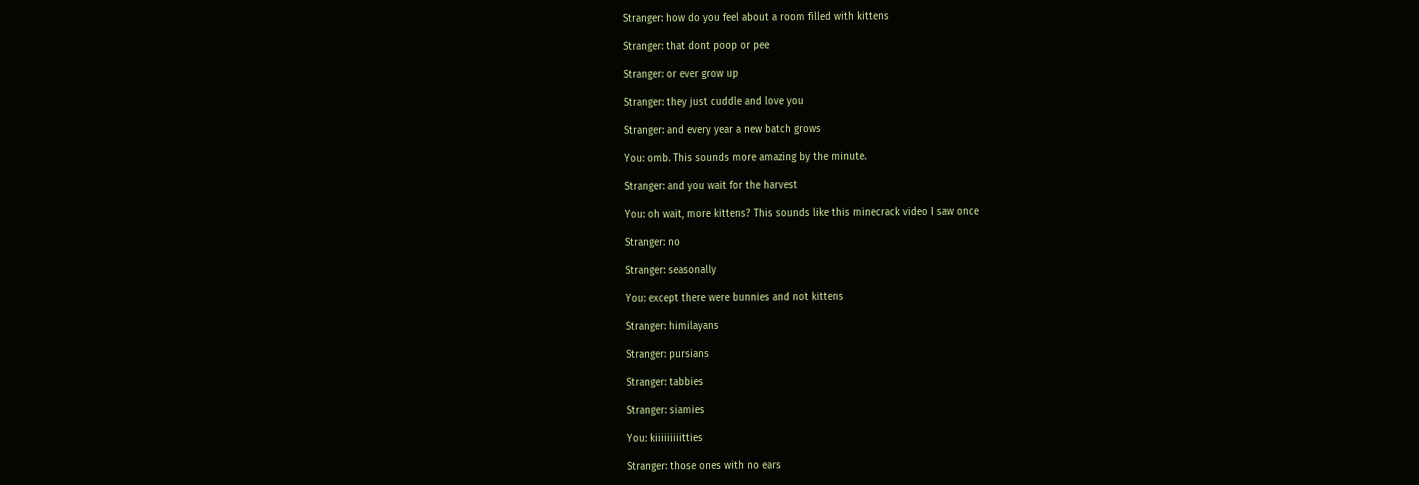Stranger: how do you feel about a room filled with kittens

Stranger: that dont poop or pee

Stranger: or ever grow up

Stranger: they just cuddle and love you

Stranger: and every year a new batch grows

You: omb. This sounds more amazing by the minute.

Stranger: and you wait for the harvest

You: oh wait, more kittens? This sounds like this minecrack video I saw once

Stranger: no

Stranger: seasonally

You: except there were bunnies and not kittens

Stranger: himilayans

Stranger: pursians

Stranger: tabbies

Stranger: siamies

You: kiiiiiiiiitties

Stranger: those ones with no ears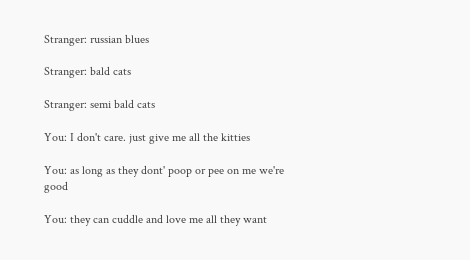Stranger: russian blues

Stranger: bald cats

Stranger: semi bald cats

You: I don't care. just give me all the kitties

You: as long as they dont' poop or pee on me we're good

You: they can cuddle and love me all they want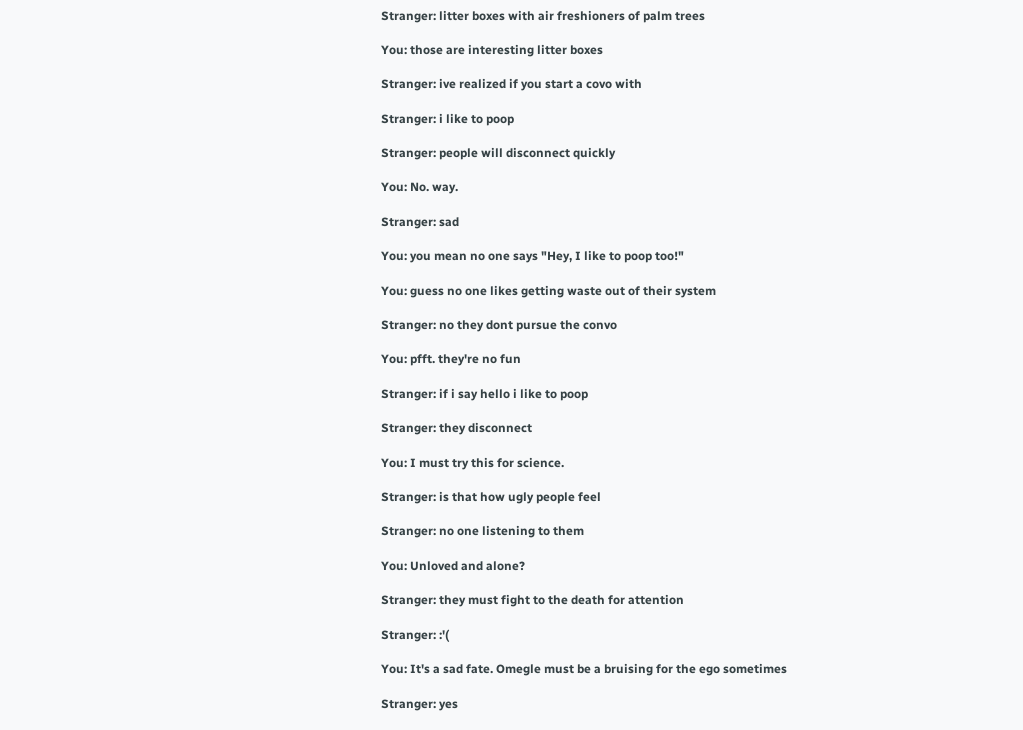Stranger: litter boxes with air freshioners of palm trees

You: those are interesting litter boxes

Stranger: ive realized if you start a covo with

Stranger: i like to poop

Stranger: people will disconnect quickly

You: No. way.

Stranger: sad

You: you mean no one says "Hey, I like to poop too!"

You: guess no one likes getting waste out of their system

Stranger: no they dont pursue the convo

You: pfft. they're no fun

Stranger: if i say hello i like to poop

Stranger: they disconnect

You: I must try this for science.

Stranger: is that how ugly people feel

Stranger: no one listening to them

You: Unloved and alone?

Stranger: they must fight to the death for attention

Stranger: :'(

You: It's a sad fate. Omegle must be a bruising for the ego sometimes

Stranger: yes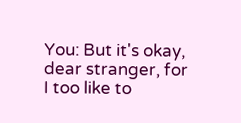You: But it's okay, dear stranger, for I too like to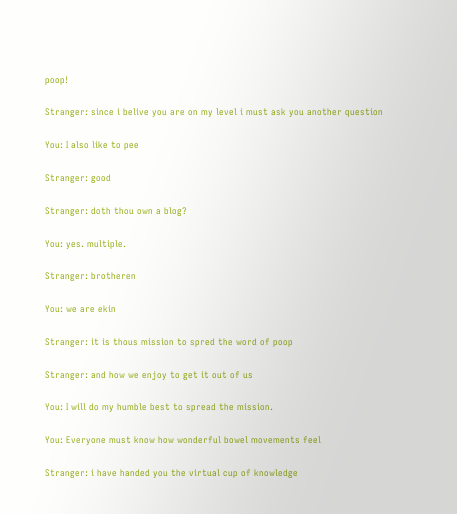poop!

Stranger: since i belive you are on my level i must ask you another question

You: I also like to pee

Stranger: good

Stranger: doth thou own a blog?

You: yes. multiple.

Stranger: brotheren

You: we are ekin

Stranger: it is thous mission to spred the word of poop

Stranger: and how we enjoy to get it out of us

You: I will do my humble best to spread the mission.

You: Everyone must know how wonderful bowel movements feel

Stranger: i have handed you the virtual cup of knowledge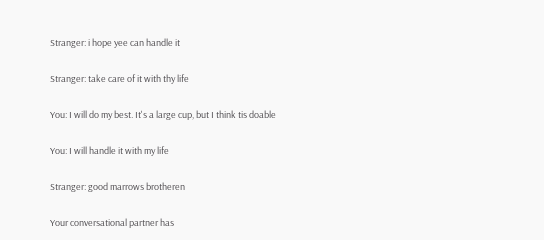Stranger: i hope yee can handle it

Stranger: take care of it with thy life

You: I will do my best. It's a large cup, but I think tis doable

You: I will handle it with my life

Stranger: good marrows brotheren

Your conversational partner has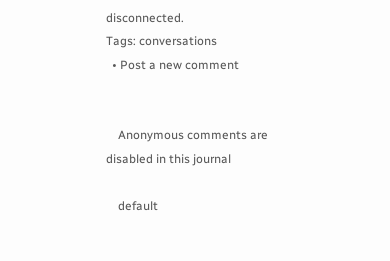disconnected.
Tags: conversations
  • Post a new comment


    Anonymous comments are disabled in this journal

    default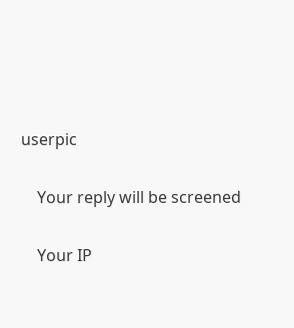userpic

    Your reply will be screened

    Your IP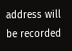address will be recorded